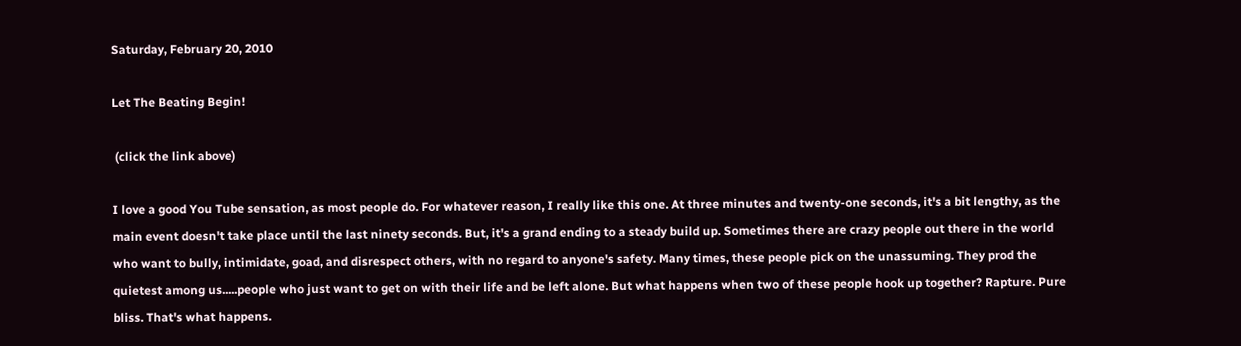Saturday, February 20, 2010

Let The Beating Begin!

 (click the link above)

I love a good You Tube sensation, as most people do. For whatever reason, I really like this one. At three minutes and twenty-one seconds, it's a bit lengthy, as the main event doesn't take place until the last ninety seconds. But, it's a grand ending to a steady build up. Sometimes there are crazy people out there in the world who want to bully, intimidate, goad, and disrespect others, with no regard to anyone's safety. Many times, these people pick on the unassuming. They prod the quietest among us.....people who just want to get on with their life and be left alone. But what happens when two of these people hook up together? Rapture. Pure bliss. That's what happens.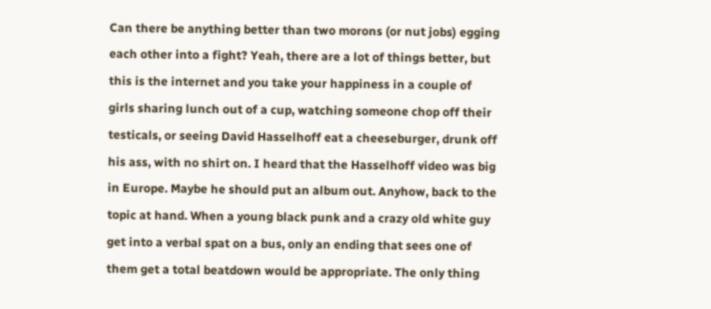Can there be anything better than two morons (or nut jobs) egging each other into a fight? Yeah, there are a lot of things better, but this is the internet and you take your happiness in a couple of girls sharing lunch out of a cup, watching someone chop off their testicals, or seeing David Hasselhoff eat a cheeseburger, drunk off his ass, with no shirt on. I heard that the Hasselhoff video was big in Europe. Maybe he should put an album out. Anyhow, back to the topic at hand. When a young black punk and a crazy old white guy get into a verbal spat on a bus, only an ending that sees one of them get a total beatdown would be appropriate. The only thing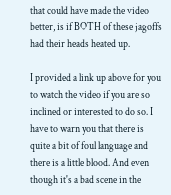that could have made the video better, is if BOTH of these jagoffs had their heads heated up.

I provided a link up above for you to watch the video if you are so inclined or interested to do so. I have to warn you that there is quite a bit of foul language and there is a little blood. And even though it's a bad scene in the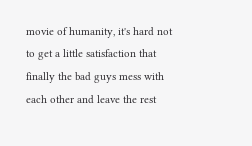movie of humanity, it's hard not to get a little satisfaction that finally the bad guys mess with each other and leave the rest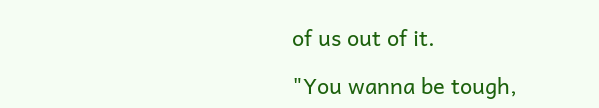of us out of it.

"You wanna be tough,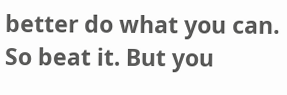better do what you can. So beat it. But you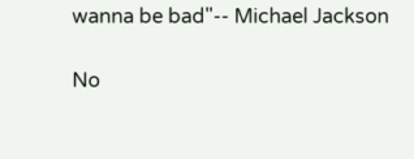wanna be bad"-- Michael Jackson

No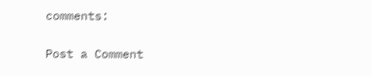comments:

Post a Comment